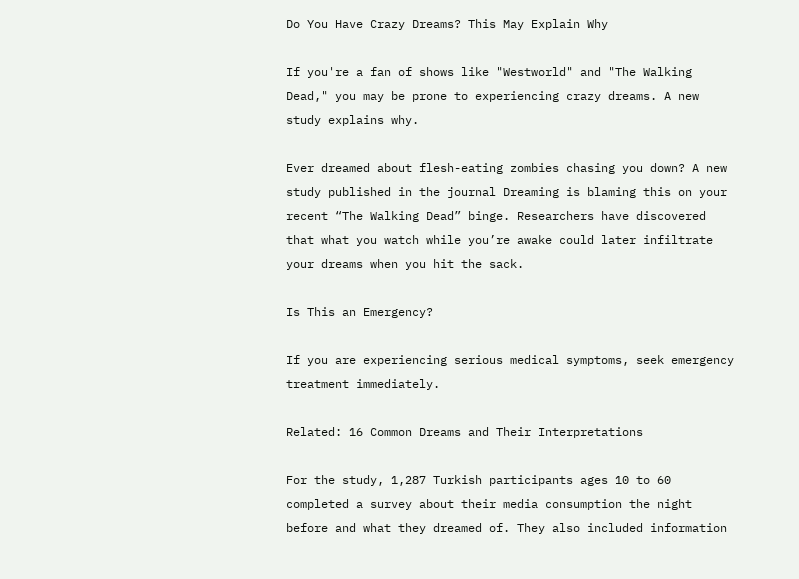Do You Have Crazy Dreams? This May Explain Why

If you're a fan of shows like "Westworld" and "The Walking Dead," you may be prone to experiencing crazy dreams. A new study explains why.

Ever dreamed about flesh-eating zombies chasing you down? A new study published in the journal Dreaming is blaming this on your recent “The Walking Dead” binge. Researchers have discovered that what you watch while you’re awake could later infiltrate your dreams when you hit the sack.

Is This an Emergency?

If you are experiencing serious medical symptoms, seek emergency treatment immediately.

Related: 16 Common Dreams and Their Interpretations

For the study, 1,287 Turkish participants ages 10 to 60 completed a survey about their media consumption the night before and what they dreamed of. They also included information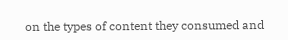on the types of content they consumed and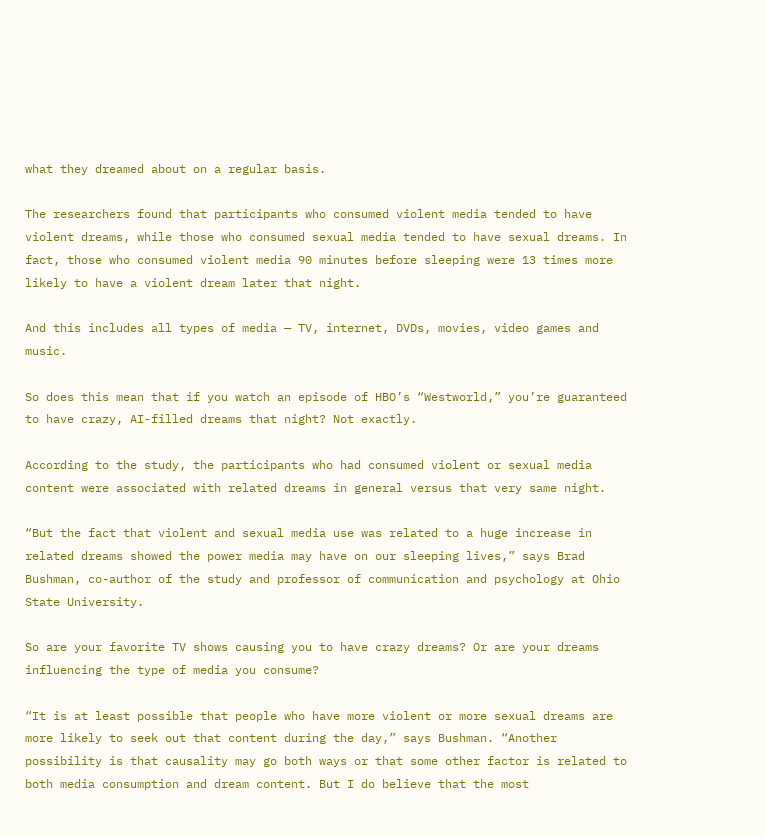what they dreamed about on a regular basis.

The researchers found that participants who consumed violent media tended to have violent dreams, while those who consumed sexual media tended to have sexual dreams. In fact, those who consumed violent media 90 minutes before sleeping were 13 times more likely to have a violent dream later that night.

And this includes all types of media — TV, internet, DVDs, movies, video games and music.

So does this mean that if you watch an episode of HBO’s “Westworld,” you’re guaranteed to have crazy, AI-filled dreams that night? Not exactly.

According to the study, the participants who had consumed violent or sexual media content were associated with related dreams in general versus that very same night.

“But the fact that violent and sexual media use was related to a huge increase in related dreams showed the power media may have on our sleeping lives,” says Brad Bushman, co-author of the study and professor of communication and psychology at Ohio State University.

So are your favorite TV shows causing you to have crazy dreams? Or are your dreams influencing the type of media you consume?

“It is at least possible that people who have more violent or more sexual dreams are more likely to seek out that content during the day,” says Bushman. “Another possibility is that causality may go both ways or that some other factor is related to both media consumption and dream content. But I do believe that the most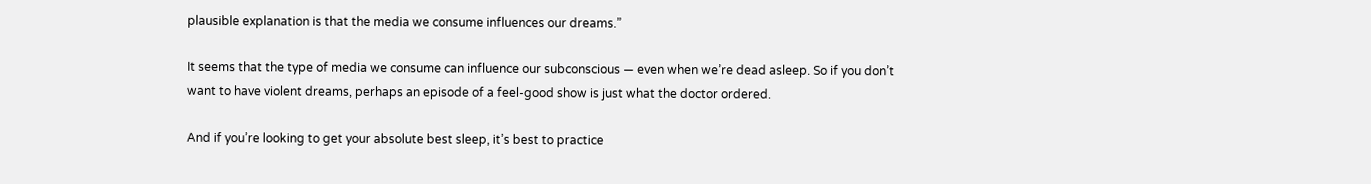plausible explanation is that the media we consume influences our dreams.”

It seems that the type of media we consume can influence our subconscious — even when we’re dead asleep. So if you don’t want to have violent dreams, perhaps an episode of a feel-good show is just what the doctor ordered.

And if you’re looking to get your absolute best sleep, it’s best to practice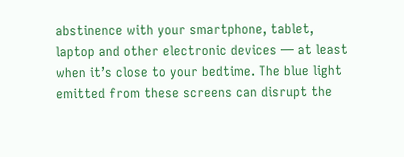abstinence with your smartphone, tablet, laptop and other electronic devices — at least when it’s close to your bedtime. The blue light emitted from these screens can disrupt the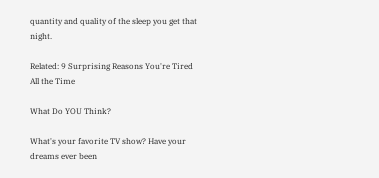quantity and quality of the sleep you get that night.

Related: 9 Surprising Reasons You're Tired All the Time

What Do YOU Think?

What's your favorite TV show? Have your dreams ever been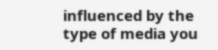influenced by the type of media you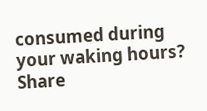consumed during your waking hours? Share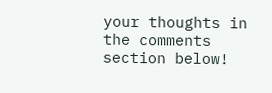your thoughts in the comments section below!